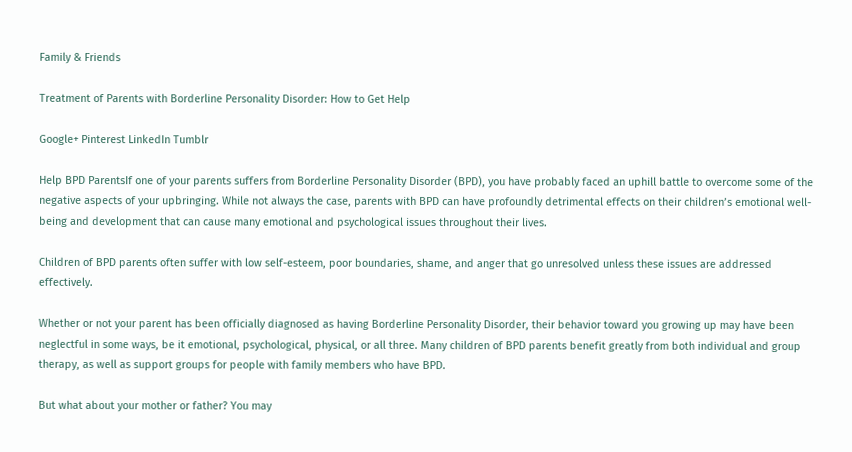Family & Friends

Treatment of Parents with Borderline Personality Disorder: How to Get Help

Google+ Pinterest LinkedIn Tumblr

Help BPD ParentsIf one of your parents suffers from Borderline Personality Disorder (BPD), you have probably faced an uphill battle to overcome some of the negative aspects of your upbringing. While not always the case, parents with BPD can have profoundly detrimental effects on their children’s emotional well-being and development that can cause many emotional and psychological issues throughout their lives.

Children of BPD parents often suffer with low self-esteem, poor boundaries, shame, and anger that go unresolved unless these issues are addressed effectively.

Whether or not your parent has been officially diagnosed as having Borderline Personality Disorder, their behavior toward you growing up may have been neglectful in some ways, be it emotional, psychological, physical, or all three. Many children of BPD parents benefit greatly from both individual and group therapy, as well as support groups for people with family members who have BPD.

But what about your mother or father? You may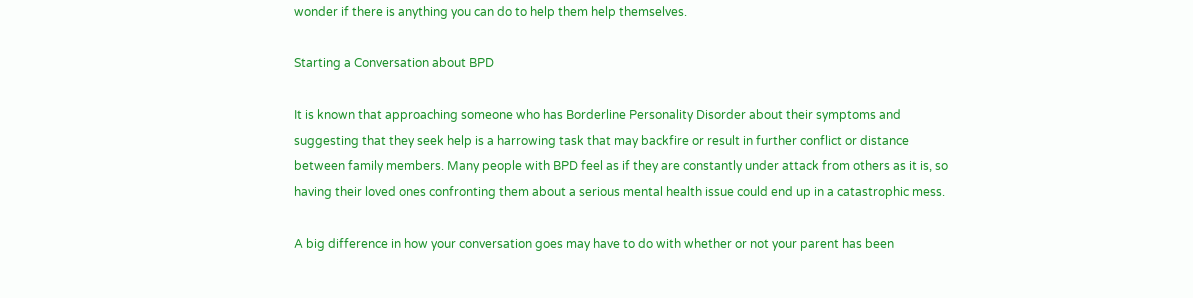wonder if there is anything you can do to help them help themselves.

Starting a Conversation about BPD

It is known that approaching someone who has Borderline Personality Disorder about their symptoms and suggesting that they seek help is a harrowing task that may backfire or result in further conflict or distance between family members. Many people with BPD feel as if they are constantly under attack from others as it is, so having their loved ones confronting them about a serious mental health issue could end up in a catastrophic mess.

A big difference in how your conversation goes may have to do with whether or not your parent has been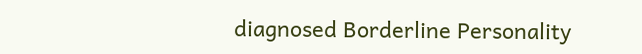diagnosed Borderline Personality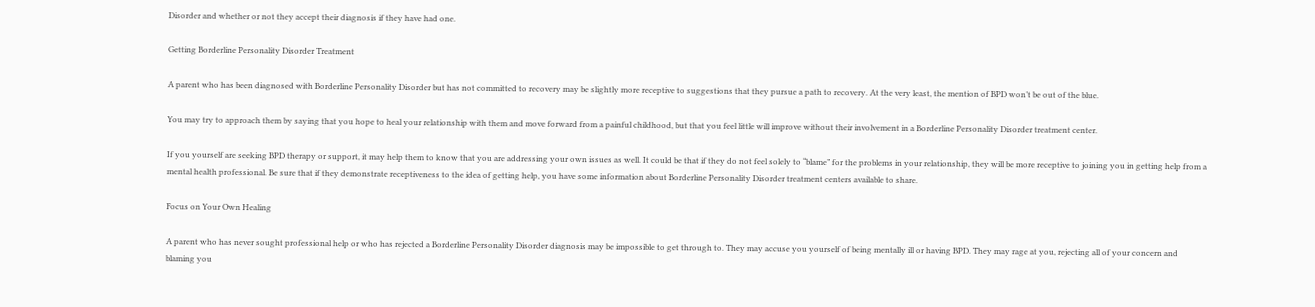Disorder and whether or not they accept their diagnosis if they have had one.

Getting Borderline Personality Disorder Treatment

A parent who has been diagnosed with Borderline Personality Disorder but has not committed to recovery may be slightly more receptive to suggestions that they pursue a path to recovery. At the very least, the mention of BPD won’t be out of the blue.

You may try to approach them by saying that you hope to heal your relationship with them and move forward from a painful childhood, but that you feel little will improve without their involvement in a Borderline Personality Disorder treatment center.

If you yourself are seeking BPD therapy or support, it may help them to know that you are addressing your own issues as well. It could be that if they do not feel solely to “blame” for the problems in your relationship, they will be more receptive to joining you in getting help from a mental health professional. Be sure that if they demonstrate receptiveness to the idea of getting help, you have some information about Borderline Personality Disorder treatment centers available to share.

Focus on Your Own Healing

A parent who has never sought professional help or who has rejected a Borderline Personality Disorder diagnosis may be impossible to get through to. They may accuse you yourself of being mentally ill or having BPD. They may rage at you, rejecting all of your concern and blaming you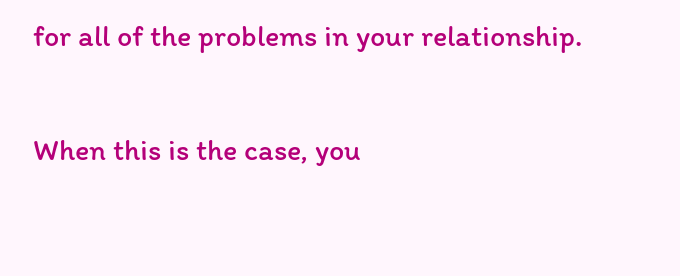for all of the problems in your relationship.

When this is the case, you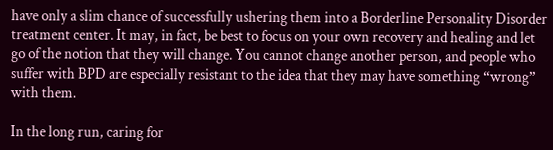have only a slim chance of successfully ushering them into a Borderline Personality Disorder treatment center. It may, in fact, be best to focus on your own recovery and healing and let go of the notion that they will change. You cannot change another person, and people who suffer with BPD are especially resistant to the idea that they may have something “wrong” with them.

In the long run, caring for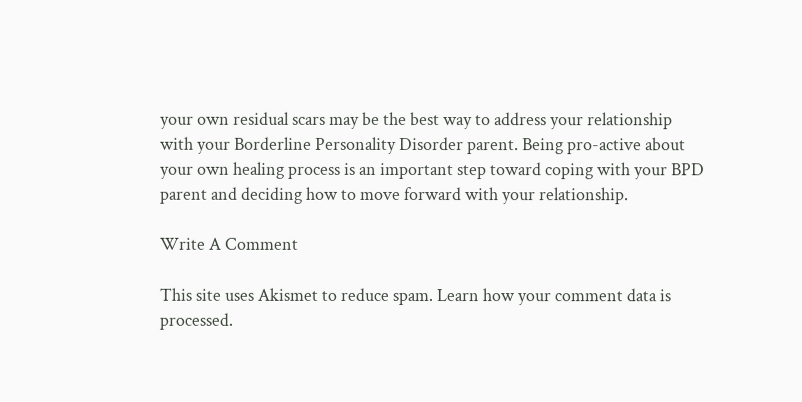your own residual scars may be the best way to address your relationship with your Borderline Personality Disorder parent. Being pro-active about your own healing process is an important step toward coping with your BPD parent and deciding how to move forward with your relationship.

Write A Comment

This site uses Akismet to reduce spam. Learn how your comment data is processed.